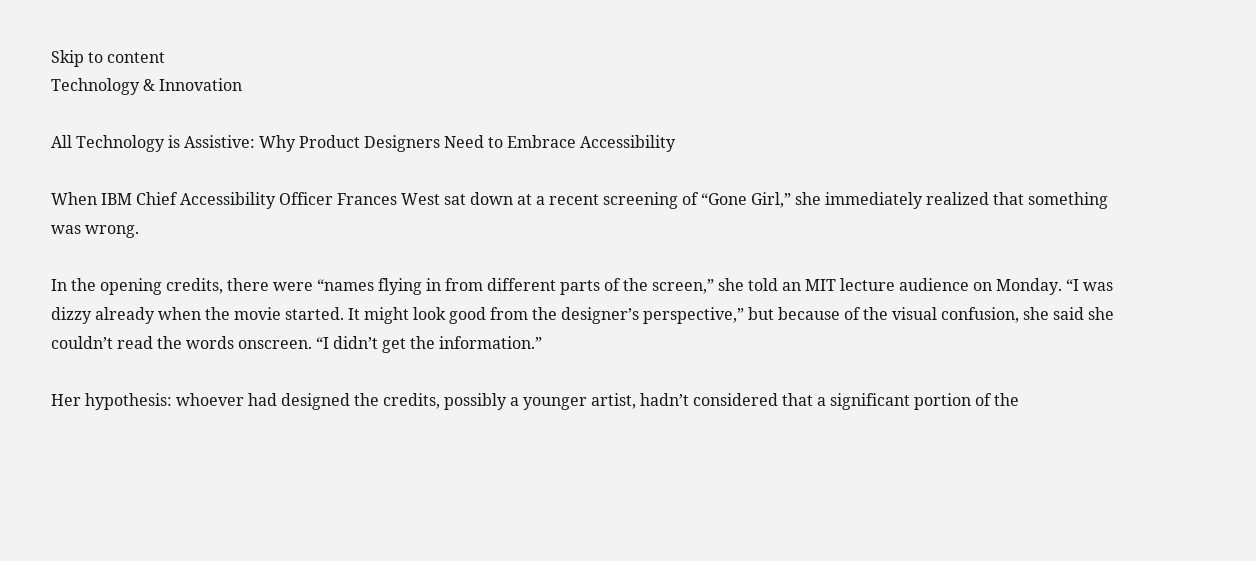Skip to content
Technology & Innovation

All Technology is Assistive: Why Product Designers Need to Embrace Accessibility

When IBM Chief Accessibility Officer Frances West sat down at a recent screening of “Gone Girl,” she immediately realized that something was wrong.

In the opening credits, there were “names flying in from different parts of the screen,” she told an MIT lecture audience on Monday. “I was dizzy already when the movie started. It might look good from the designer’s perspective,” but because of the visual confusion, she said she couldn’t read the words onscreen. “I didn’t get the information.”

Her hypothesis: whoever had designed the credits, possibly a younger artist, hadn’t considered that a significant portion of the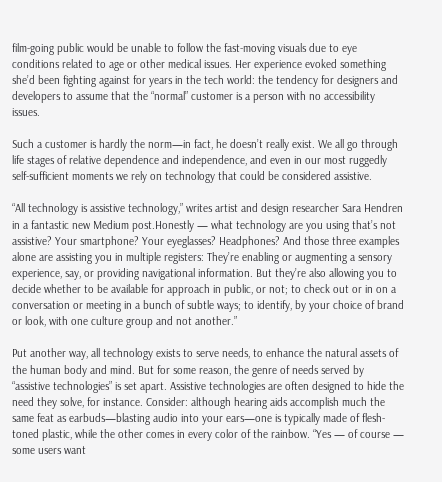film-going public would be unable to follow the fast-moving visuals due to eye conditions related to age or other medical issues. Her experience evoked something she’d been fighting against for years in the tech world: the tendency for designers and developers to assume that the “normal” customer is a person with no accessibility issues.

Such a customer is hardly the norm—in fact, he doesn’t really exist. We all go through life stages of relative dependence and independence, and even in our most ruggedly self-sufficient moments we rely on technology that could be considered assistive.

“All technology is assistive technology,” writes artist and design researcher Sara Hendren in a fantastic new Medium post.Honestly — what technology are you using that’s not assistive? Your smartphone? Your eyeglasses? Headphones? And those three examples alone are assisting you in multiple registers: They’re enabling or augmenting a sensory experience, say, or providing navigational information. But they’re also allowing you to decide whether to be available for approach in public, or not; to check out or in on a conversation or meeting in a bunch of subtle ways; to identify, by your choice of brand or look, with one culture group and not another.”

Put another way, all technology exists to serve needs, to enhance the natural assets of the human body and mind. But for some reason, the genre of needs served by “assistive technologies” is set apart. Assistive technologies are often designed to hide the need they solve, for instance. Consider: although hearing aids accomplish much the same feat as earbuds—blasting audio into your ears—one is typically made of flesh-toned plastic, while the other comes in every color of the rainbow. “Yes — of course — some users want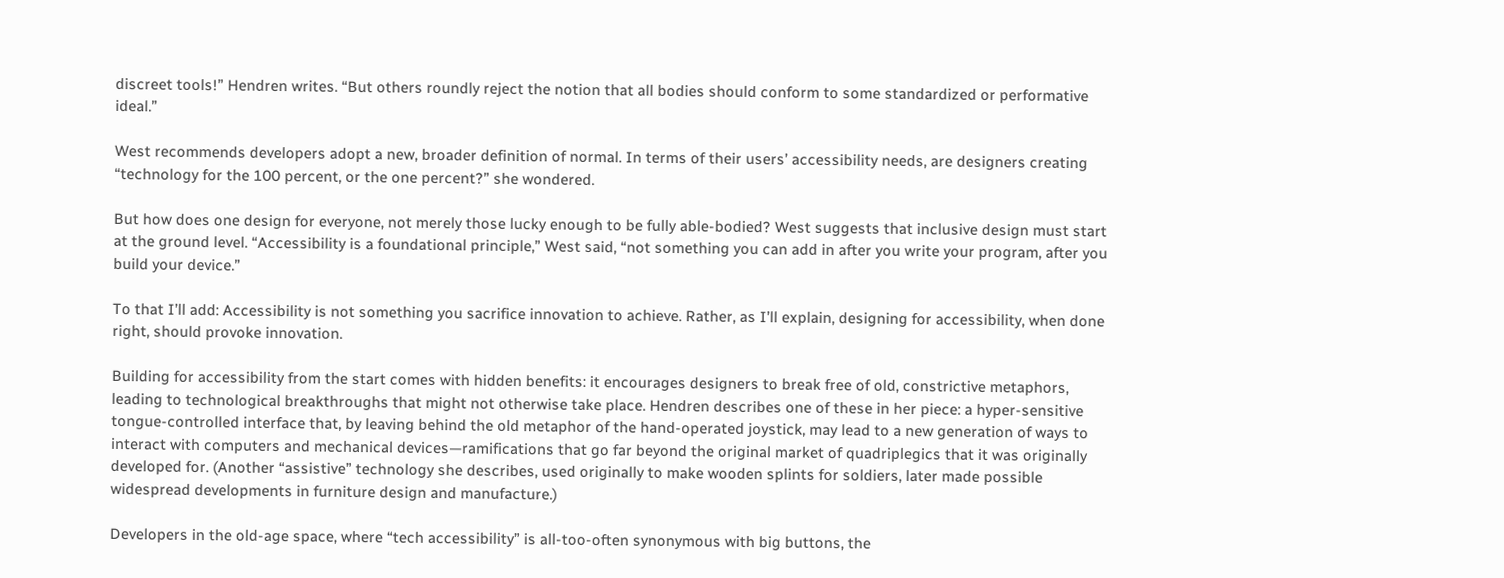discreet tools!” Hendren writes. “But others roundly reject the notion that all bodies should conform to some standardized or performative ideal.”

West recommends developers adopt a new, broader definition of normal. In terms of their users’ accessibility needs, are designers creating “technology for the 100 percent, or the one percent?” she wondered.

But how does one design for everyone, not merely those lucky enough to be fully able-bodied? West suggests that inclusive design must start at the ground level. “Accessibility is a foundational principle,” West said, “not something you can add in after you write your program, after you build your device.”

To that I’ll add: Accessibility is not something you sacrifice innovation to achieve. Rather, as I’ll explain, designing for accessibility, when done right, should provoke innovation.

Building for accessibility from the start comes with hidden benefits: it encourages designers to break free of old, constrictive metaphors, leading to technological breakthroughs that might not otherwise take place. Hendren describes one of these in her piece: a hyper-sensitive tongue-controlled interface that, by leaving behind the old metaphor of the hand-operated joystick, may lead to a new generation of ways to interact with computers and mechanical devices—ramifications that go far beyond the original market of quadriplegics that it was originally developed for. (Another “assistive” technology she describes, used originally to make wooden splints for soldiers, later made possible widespread developments in furniture design and manufacture.)

Developers in the old-age space, where “tech accessibility” is all-too-often synonymous with big buttons, the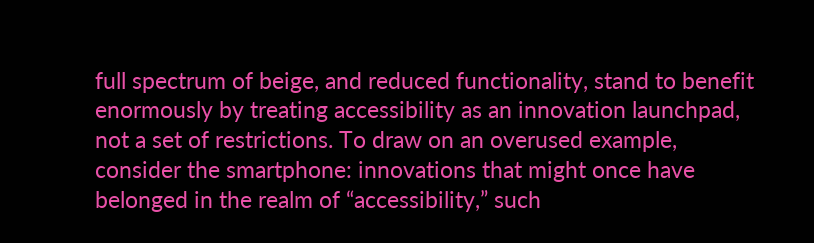full spectrum of beige, and reduced functionality, stand to benefit enormously by treating accessibility as an innovation launchpad, not a set of restrictions. To draw on an overused example, consider the smartphone: innovations that might once have belonged in the realm of “accessibility,” such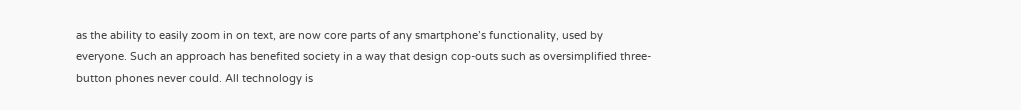as the ability to easily zoom in on text, are now core parts of any smartphone’s functionality, used by everyone. Such an approach has benefited society in a way that design cop-outs such as oversimplified three-button phones never could. All technology is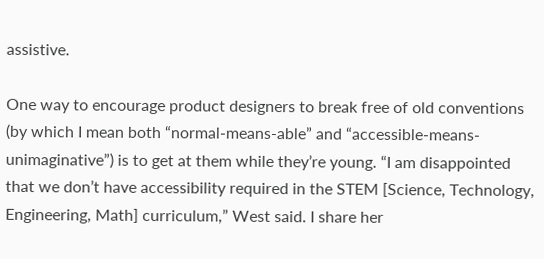assistive.

One way to encourage product designers to break free of old conventions (by which I mean both “normal-means-able” and “accessible-means-unimaginative”) is to get at them while they’re young. “I am disappointed that we don’t have accessibility required in the STEM [Science, Technology, Engineering, Math] curriculum,” West said. I share her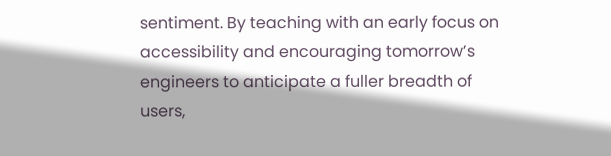sentiment. By teaching with an early focus on accessibility and encouraging tomorrow’s engineers to anticipate a fuller breadth of users,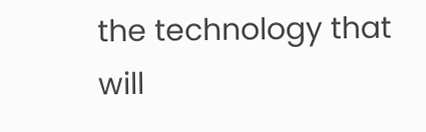the technology that will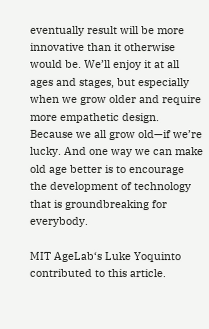eventually result will be more innovative than it otherwise would be. We’ll enjoy it at all ages and stages, but especially when we grow older and require more empathetic design. Because we all grow old—if we’re lucky. And one way we can make old age better is to encourage the development of technology that is groundbreaking for everybody.

MIT AgeLab‘s Luke Yoquinto contributed to this article.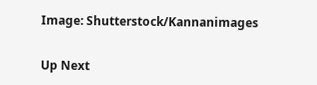Image: Shutterstock/Kannanimages


Up Next